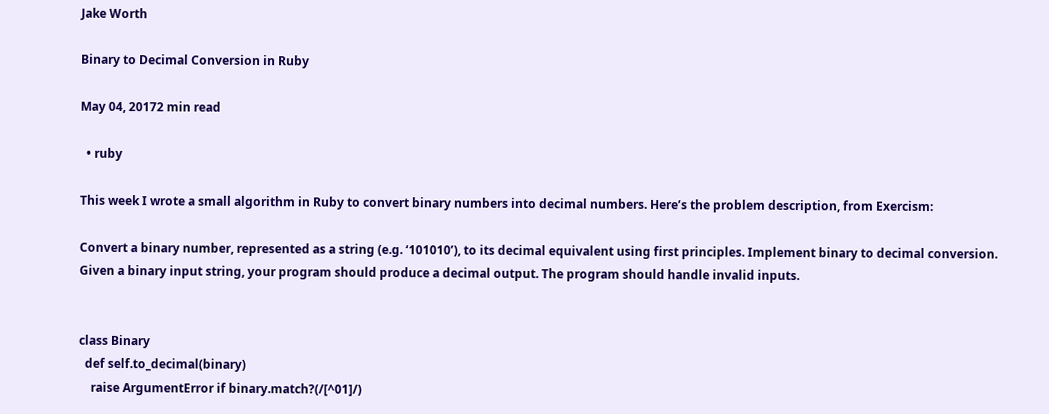Jake Worth

Binary to Decimal Conversion in Ruby

May 04, 20172 min read

  • ruby

This week I wrote a small algorithm in Ruby to convert binary numbers into decimal numbers. Here’s the problem description, from Exercism:

Convert a binary number, represented as a string (e.g. ‘101010’), to its decimal equivalent using first principles. Implement binary to decimal conversion. Given a binary input string, your program should produce a decimal output. The program should handle invalid inputs.


class Binary
  def self.to_decimal(binary)
    raise ArgumentError if binary.match?(/[^01]/)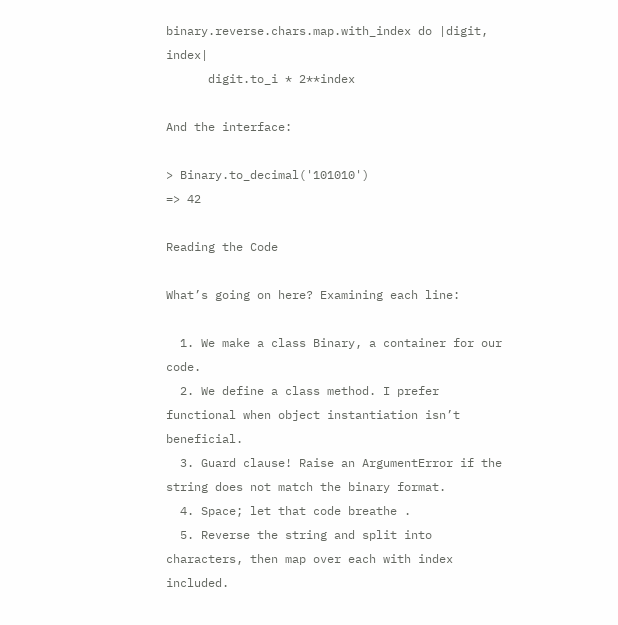binary.reverse.chars.map.with_index do |digit, index|
      digit.to_i * 2**index

And the interface:

> Binary.to_decimal('101010')
=> 42

Reading the Code

What’s going on here? Examining each line:

  1. We make a class Binary, a container for our code.
  2. We define a class method. I prefer functional when object instantiation isn’t beneficial.
  3. Guard clause! Raise an ArgumentError if the string does not match the binary format.
  4. Space; let that code breathe .
  5. Reverse the string and split into characters, then map over each with index included.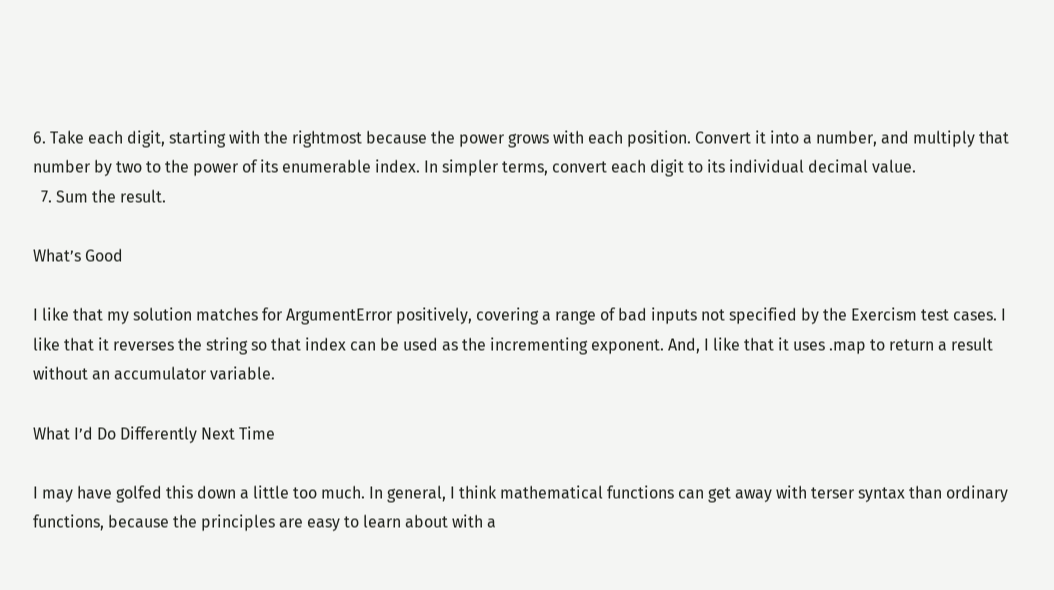6. Take each digit, starting with the rightmost because the power grows with each position. Convert it into a number, and multiply that number by two to the power of its enumerable index. In simpler terms, convert each digit to its individual decimal value.
  7. Sum the result.

What’s Good

I like that my solution matches for ArgumentError positively, covering a range of bad inputs not specified by the Exercism test cases. I like that it reverses the string so that index can be used as the incrementing exponent. And, I like that it uses .map to return a result without an accumulator variable.

What I’d Do Differently Next Time

I may have golfed this down a little too much. In general, I think mathematical functions can get away with terser syntax than ordinary functions, because the principles are easy to learn about with a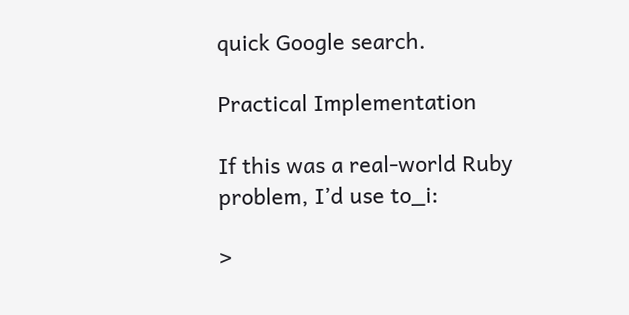quick Google search.

Practical Implementation

If this was a real-world Ruby problem, I’d use to_i:

>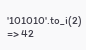'101010'.to_i(2)
=> 42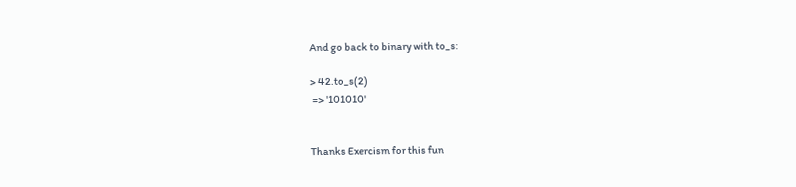And go back to binary with to_s:

> 42.to_s(2)
 => '101010'


Thanks Exercism for this fun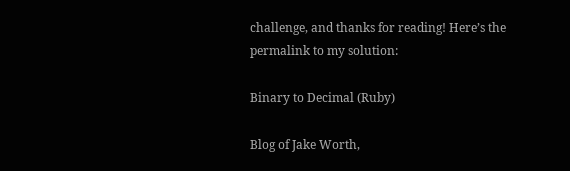challenge, and thanks for reading! Here’s the permalink to my solution:

Binary to Decimal (Ruby)

Blog of Jake Worth,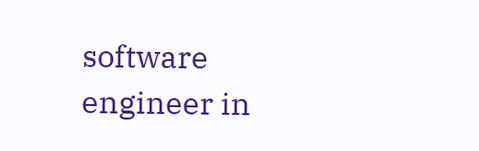software engineer in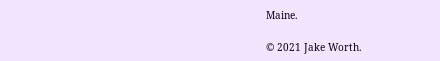Maine.

© 2021 Jake Worth.